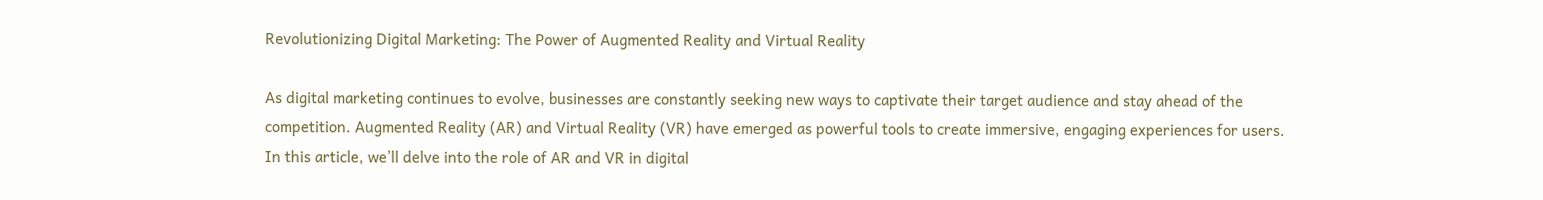Revolutionizing Digital Marketing: The Power of Augmented Reality and Virtual Reality

As digital marketing continues to evolve, businesses are constantly seeking new ways to captivate their target audience and stay ahead of the competition. Augmented Reality (AR) and Virtual Reality (VR) have emerged as powerful tools to create immersive, engaging experiences for users. In this article, we’ll delve into the role of AR and VR in digital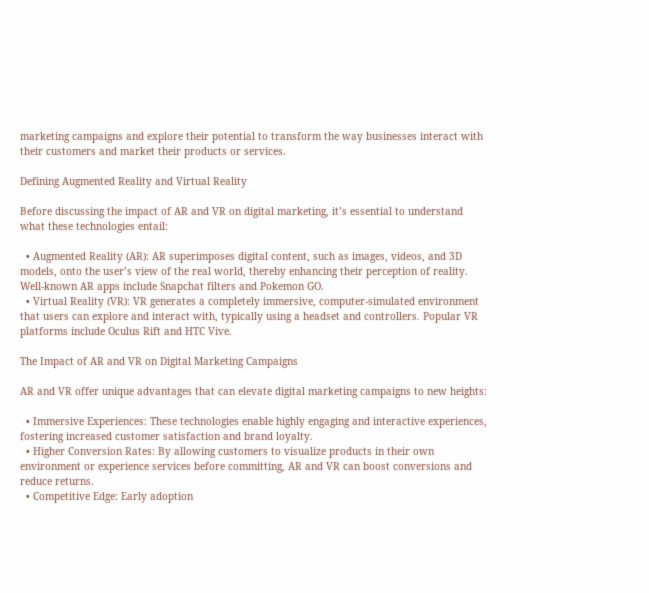marketing campaigns and explore their potential to transform the way businesses interact with their customers and market their products or services.

Defining Augmented Reality and Virtual Reality

Before discussing the impact of AR and VR on digital marketing, it’s essential to understand what these technologies entail:

  • Augmented Reality (AR): AR superimposes digital content, such as images, videos, and 3D models, onto the user’s view of the real world, thereby enhancing their perception of reality. Well-known AR apps include Snapchat filters and Pokemon GO.
  • Virtual Reality (VR): VR generates a completely immersive, computer-simulated environment that users can explore and interact with, typically using a headset and controllers. Popular VR platforms include Oculus Rift and HTC Vive.

The Impact of AR and VR on Digital Marketing Campaigns

AR and VR offer unique advantages that can elevate digital marketing campaigns to new heights:

  • Immersive Experiences: These technologies enable highly engaging and interactive experiences, fostering increased customer satisfaction and brand loyalty.
  • Higher Conversion Rates: By allowing customers to visualize products in their own environment or experience services before committing, AR and VR can boost conversions and reduce returns.
  • Competitive Edge: Early adoption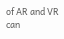of AR and VR can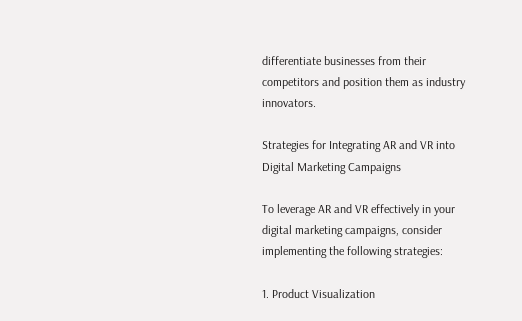differentiate businesses from their competitors and position them as industry innovators.

Strategies for Integrating AR and VR into Digital Marketing Campaigns

To leverage AR and VR effectively in your digital marketing campaigns, consider implementing the following strategies:

1. Product Visualization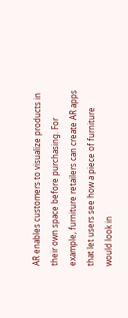AR enables customers to visualize products in their own space before purchasing. For example, furniture retailers can create AR apps that let users see how a piece of furniture would look in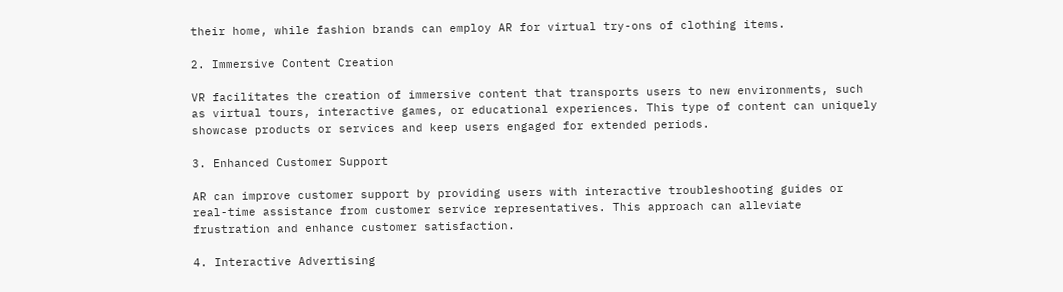their home, while fashion brands can employ AR for virtual try-ons of clothing items.

2. Immersive Content Creation

VR facilitates the creation of immersive content that transports users to new environments, such as virtual tours, interactive games, or educational experiences. This type of content can uniquely showcase products or services and keep users engaged for extended periods.

3. Enhanced Customer Support

AR can improve customer support by providing users with interactive troubleshooting guides or real-time assistance from customer service representatives. This approach can alleviate frustration and enhance customer satisfaction.

4. Interactive Advertising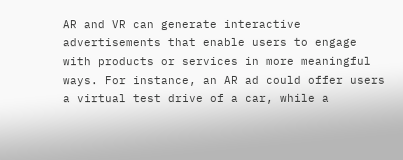AR and VR can generate interactive advertisements that enable users to engage with products or services in more meaningful ways. For instance, an AR ad could offer users a virtual test drive of a car, while a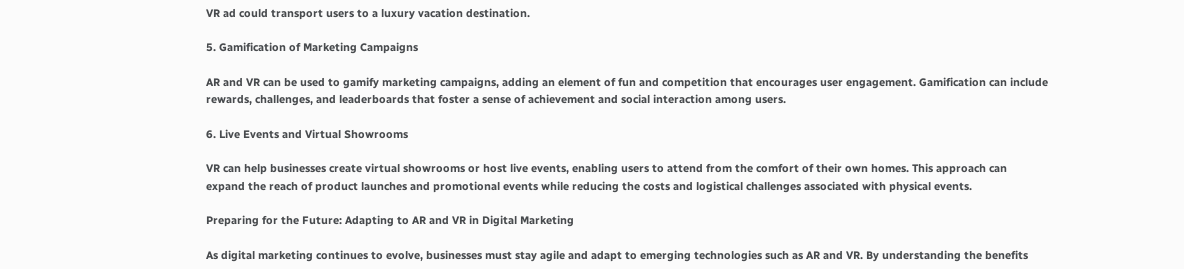VR ad could transport users to a luxury vacation destination.

5. Gamification of Marketing Campaigns

AR and VR can be used to gamify marketing campaigns, adding an element of fun and competition that encourages user engagement. Gamification can include rewards, challenges, and leaderboards that foster a sense of achievement and social interaction among users.

6. Live Events and Virtual Showrooms

VR can help businesses create virtual showrooms or host live events, enabling users to attend from the comfort of their own homes. This approach can expand the reach of product launches and promotional events while reducing the costs and logistical challenges associated with physical events.

Preparing for the Future: Adapting to AR and VR in Digital Marketing

As digital marketing continues to evolve, businesses must stay agile and adapt to emerging technologies such as AR and VR. By understanding the benefits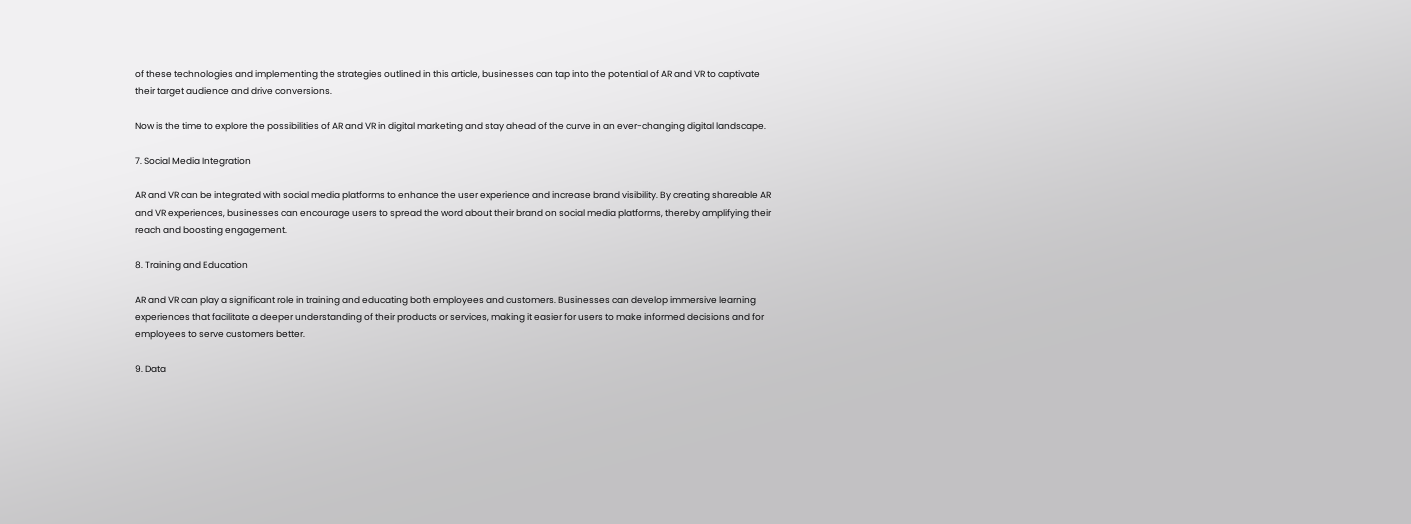of these technologies and implementing the strategies outlined in this article, businesses can tap into the potential of AR and VR to captivate their target audience and drive conversions.

Now is the time to explore the possibilities of AR and VR in digital marketing and stay ahead of the curve in an ever-changing digital landscape.

7. Social Media Integration

AR and VR can be integrated with social media platforms to enhance the user experience and increase brand visibility. By creating shareable AR and VR experiences, businesses can encourage users to spread the word about their brand on social media platforms, thereby amplifying their reach and boosting engagement.

8. Training and Education

AR and VR can play a significant role in training and educating both employees and customers. Businesses can develop immersive learning experiences that facilitate a deeper understanding of their products or services, making it easier for users to make informed decisions and for employees to serve customers better.

9. Data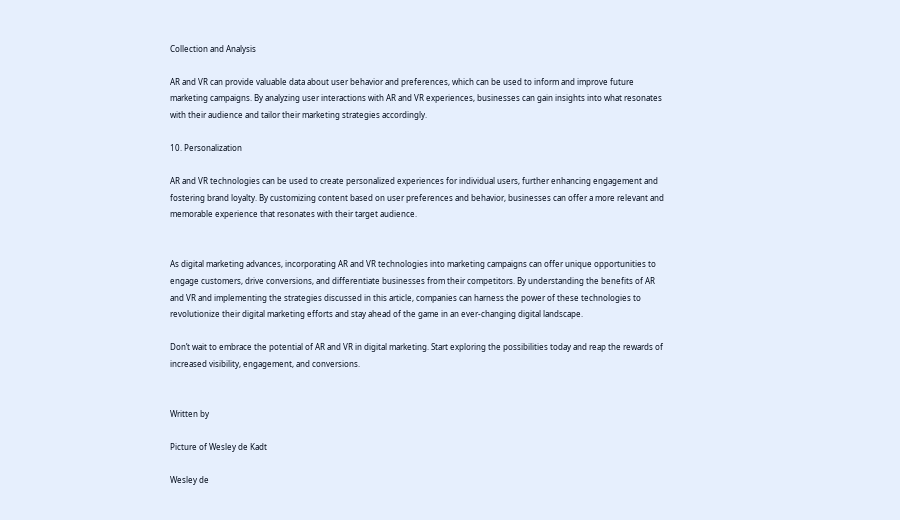Collection and Analysis

AR and VR can provide valuable data about user behavior and preferences, which can be used to inform and improve future marketing campaigns. By analyzing user interactions with AR and VR experiences, businesses can gain insights into what resonates with their audience and tailor their marketing strategies accordingly.

10. Personalization

AR and VR technologies can be used to create personalized experiences for individual users, further enhancing engagement and fostering brand loyalty. By customizing content based on user preferences and behavior, businesses can offer a more relevant and memorable experience that resonates with their target audience.


As digital marketing advances, incorporating AR and VR technologies into marketing campaigns can offer unique opportunities to engage customers, drive conversions, and differentiate businesses from their competitors. By understanding the benefits of AR and VR and implementing the strategies discussed in this article, companies can harness the power of these technologies to revolutionize their digital marketing efforts and stay ahead of the game in an ever-changing digital landscape.

Don’t wait to embrace the potential of AR and VR in digital marketing. Start exploring the possibilities today and reap the rewards of increased visibility, engagement, and conversions.


Written by

Picture of Wesley de Kadt

Wesley de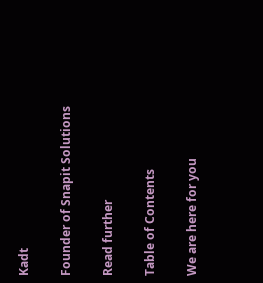Kadt

Founder of Snapit Solutions

Read further

Table of Contents

We are here for you